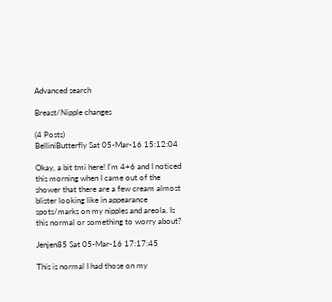Advanced search

Breast/Nipple changes

(4 Posts)
BelliniButterfly Sat 05-Mar-16 15:12:04

Okay, a bit tmi here! I'm 4+6 and I noticed this morning when I came out of the shower that there are a few cream almost blister looking like in appearance spots/marks on my nipples and areola. Is this normal or something to worry about?

Jenjen85 Sat 05-Mar-16 17:17:45

This is normal I had those on my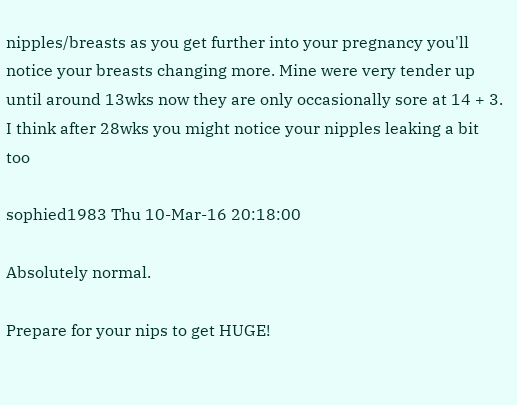nipples/breasts as you get further into your pregnancy you'll notice your breasts changing more. Mine were very tender up until around 13wks now they are only occasionally sore at 14 + 3. I think after 28wks you might notice your nipples leaking a bit too

sophied1983 Thu 10-Mar-16 20:18:00

Absolutely normal.

Prepare for your nips to get HUGE!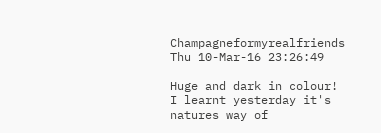Champagneformyrealfriends Thu 10-Mar-16 23:26:49

Huge and dark in colour! I learnt yesterday it's natures way of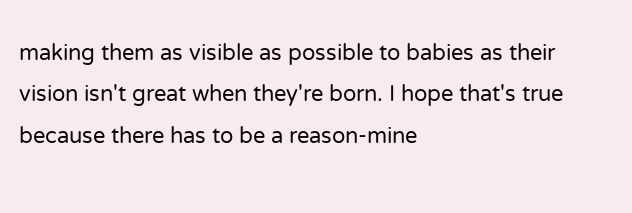making them as visible as possible to babies as their vision isn't great when they're born. I hope that's true because there has to be a reason-mine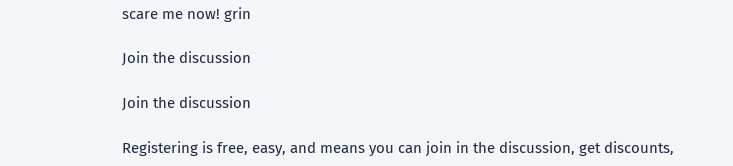scare me now! grin

Join the discussion

Join the discussion

Registering is free, easy, and means you can join in the discussion, get discounts,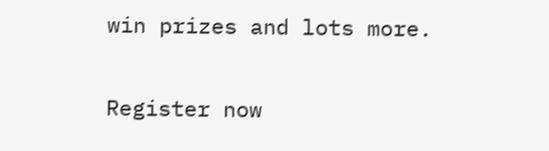win prizes and lots more.

Register now